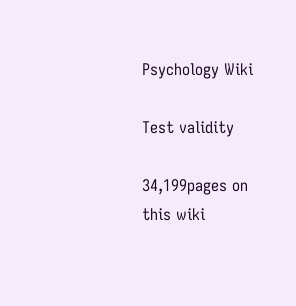Psychology Wiki

Test validity

34,199pages on
this wiki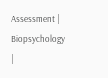Assessment | Biopsychology |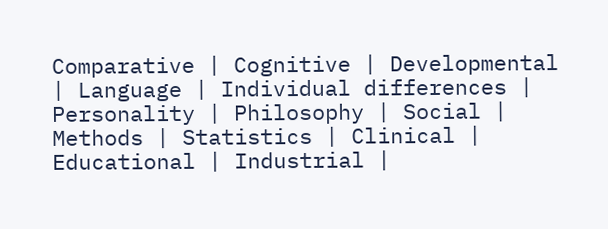Comparative | Cognitive | Developmental | Language | Individual differences | Personality | Philosophy | Social |
Methods | Statistics | Clinical | Educational | Industrial |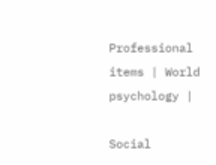Professional items | World psychology |

Social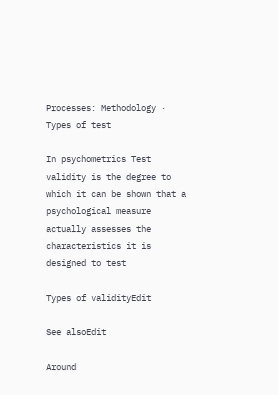Processes: Methodology · Types of test

In psychometrics Test validity is the degree to which it can be shown that a psychological measure actually assesses the characteristics it is designed to test

Types of validityEdit

See alsoEdit

Around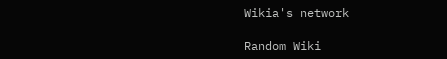Wikia's network

Random Wiki